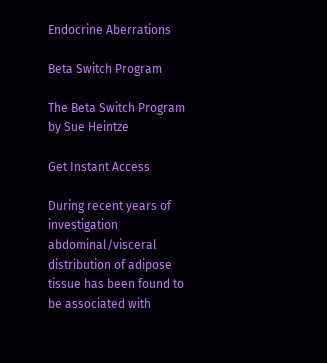Endocrine Aberrations

Beta Switch Program

The Beta Switch Program by Sue Heintze

Get Instant Access

During recent years of investigation abdominal/visceral distribution of adipose tissue has been found to be associated with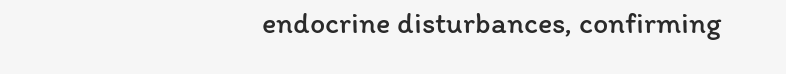endocrine disturbances, confirming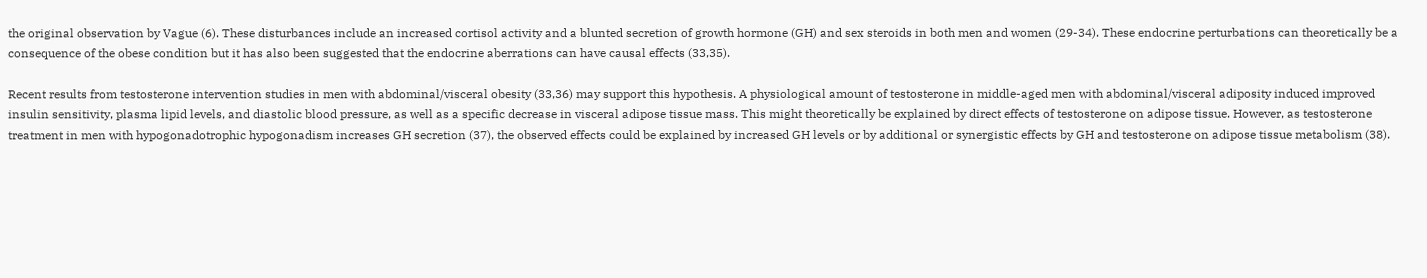the original observation by Vague (6). These disturbances include an increased cortisol activity and a blunted secretion of growth hormone (GH) and sex steroids in both men and women (29-34). These endocrine perturbations can theoretically be a consequence of the obese condition but it has also been suggested that the endocrine aberrations can have causal effects (33,35).

Recent results from testosterone intervention studies in men with abdominal/visceral obesity (33,36) may support this hypothesis. A physiological amount of testosterone in middle-aged men with abdominal/visceral adiposity induced improved insulin sensitivity, plasma lipid levels, and diastolic blood pressure, as well as a specific decrease in visceral adipose tissue mass. This might theoretically be explained by direct effects of testosterone on adipose tissue. However, as testosterone treatment in men with hypogonadotrophic hypogonadism increases GH secretion (37), the observed effects could be explained by increased GH levels or by additional or synergistic effects by GH and testosterone on adipose tissue metabolism (38).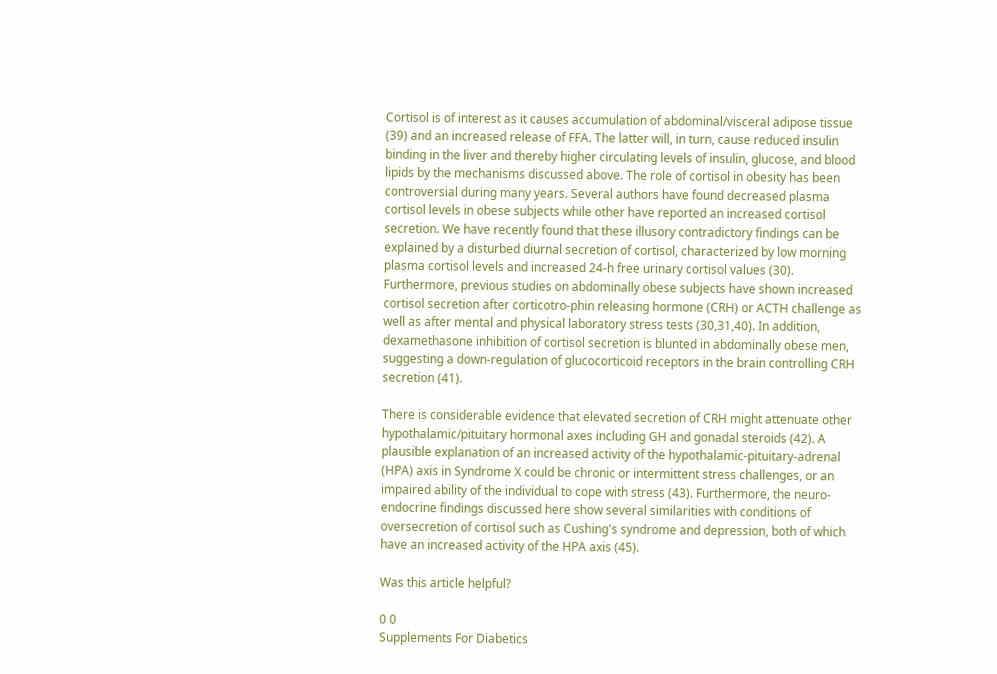Cortisol is of interest as it causes accumulation of abdominal/visceral adipose tissue (39) and an increased release of FFA. The latter will, in turn, cause reduced insulin binding in the liver and thereby higher circulating levels of insulin, glucose, and blood lipids by the mechanisms discussed above. The role of cortisol in obesity has been controversial during many years. Several authors have found decreased plasma cortisol levels in obese subjects while other have reported an increased cortisol secretion. We have recently found that these illusory contradictory findings can be explained by a disturbed diurnal secretion of cortisol, characterized by low morning plasma cortisol levels and increased 24-h free urinary cortisol values (30). Furthermore, previous studies on abdominally obese subjects have shown increased cortisol secretion after corticotro-phin releasing hormone (CRH) or ACTH challenge as well as after mental and physical laboratory stress tests (30,31,40). In addition, dexamethasone inhibition of cortisol secretion is blunted in abdominally obese men, suggesting a down-regulation of glucocorticoid receptors in the brain controlling CRH secretion (41).

There is considerable evidence that elevated secretion of CRH might attenuate other hypothalamic/pituitary hormonal axes including GH and gonadal steroids (42). A plausible explanation of an increased activity of the hypothalamic-pituitary-adrenal (HPA) axis in Syndrome X could be chronic or intermittent stress challenges, or an impaired ability of the individual to cope with stress (43). Furthermore, the neuro-endocrine findings discussed here show several similarities with conditions of oversecretion of cortisol such as Cushing's syndrome and depression, both of which have an increased activity of the HPA axis (45).

Was this article helpful?

0 0
Supplements For Diabetics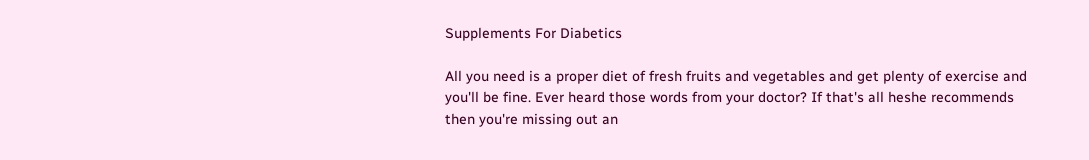Supplements For Diabetics

All you need is a proper diet of fresh fruits and vegetables and get plenty of exercise and you'll be fine. Ever heard those words from your doctor? If that's all heshe recommends then you're missing out an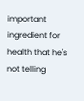important ingredient for health that he's not telling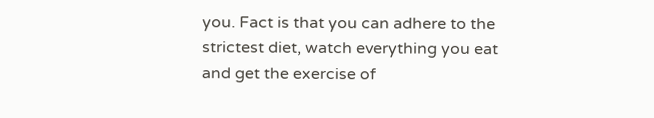you. Fact is that you can adhere to the strictest diet, watch everything you eat and get the exercise of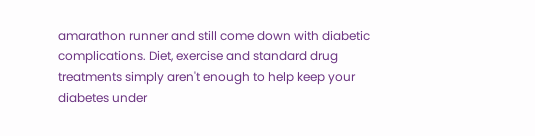amarathon runner and still come down with diabetic complications. Diet, exercise and standard drug treatments simply aren't enough to help keep your diabetes under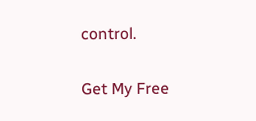control.

Get My Free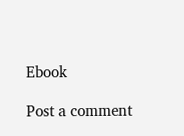Ebook

Post a comment